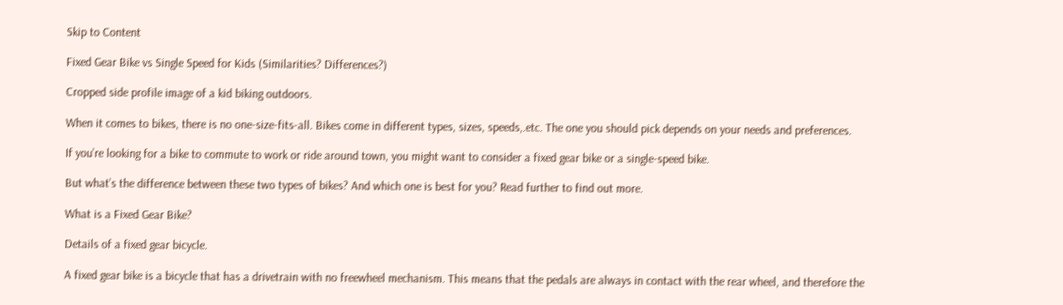Skip to Content

Fixed Gear Bike vs Single Speed for Kids (Similarities? Differences?)

Cropped side profile image of a kid biking outdoors.

When it comes to bikes, there is no one-size-fits-all. Bikes come in different types, sizes, speeds,.etc. The one you should pick depends on your needs and preferences.

If you’re looking for a bike to commute to work or ride around town, you might want to consider a fixed gear bike or a single-speed bike.

But what’s the difference between these two types of bikes? And which one is best for you? Read further to find out more.

What is a Fixed Gear Bike?

Details of a fixed gear bicycle.

A fixed gear bike is a bicycle that has a drivetrain with no freewheel mechanism. This means that the pedals are always in contact with the rear wheel, and therefore the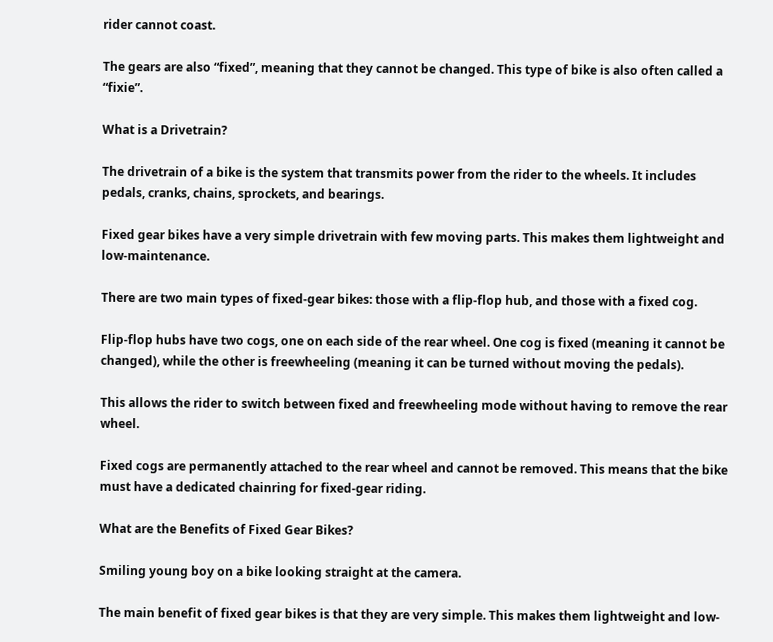rider cannot coast.

The gears are also “fixed”, meaning that they cannot be changed. This type of bike is also often called a “fixie”.

What is a Drivetrain?

The drivetrain of a bike is the system that transmits power from the rider to the wheels. It includes pedals, cranks, chains, sprockets, and bearings.

Fixed gear bikes have a very simple drivetrain with few moving parts. This makes them lightweight and low-maintenance.

There are two main types of fixed-gear bikes: those with a flip-flop hub, and those with a fixed cog.

Flip-flop hubs have two cogs, one on each side of the rear wheel. One cog is fixed (meaning it cannot be changed), while the other is freewheeling (meaning it can be turned without moving the pedals).

This allows the rider to switch between fixed and freewheeling mode without having to remove the rear wheel.

Fixed cogs are permanently attached to the rear wheel and cannot be removed. This means that the bike must have a dedicated chainring for fixed-gear riding.

What are the Benefits of Fixed Gear Bikes?

Smiling young boy on a bike looking straight at the camera.

The main benefit of fixed gear bikes is that they are very simple. This makes them lightweight and low-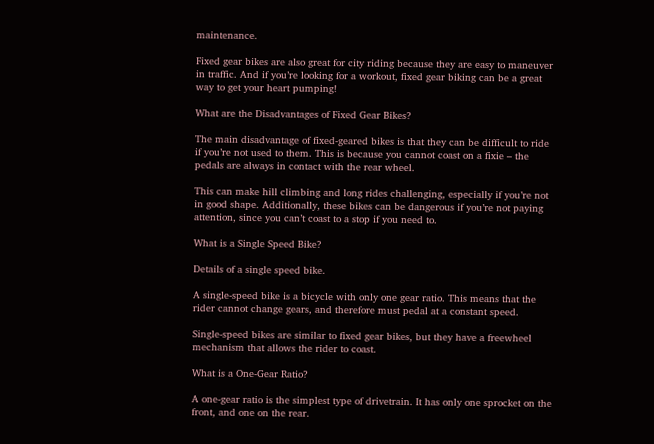maintenance.

Fixed gear bikes are also great for city riding because they are easy to maneuver in traffic. And if you’re looking for a workout, fixed gear biking can be a great way to get your heart pumping!

What are the Disadvantages of Fixed Gear Bikes?

The main disadvantage of fixed-geared bikes is that they can be difficult to ride if you’re not used to them. This is because you cannot coast on a fixie – the pedals are always in contact with the rear wheel.

This can make hill climbing and long rides challenging, especially if you’re not in good shape. Additionally, these bikes can be dangerous if you’re not paying attention, since you can’t coast to a stop if you need to.

What is a Single Speed Bike?

Details of a single speed bike.

A single-speed bike is a bicycle with only one gear ratio. This means that the rider cannot change gears, and therefore must pedal at a constant speed.

Single-speed bikes are similar to fixed gear bikes, but they have a freewheel mechanism that allows the rider to coast.

What is a One-Gear Ratio?

A one-gear ratio is the simplest type of drivetrain. It has only one sprocket on the front, and one on the rear.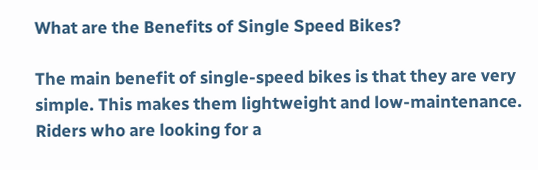What are the Benefits of Single Speed Bikes?

The main benefit of single-speed bikes is that they are very simple. This makes them lightweight and low-maintenance. Riders who are looking for a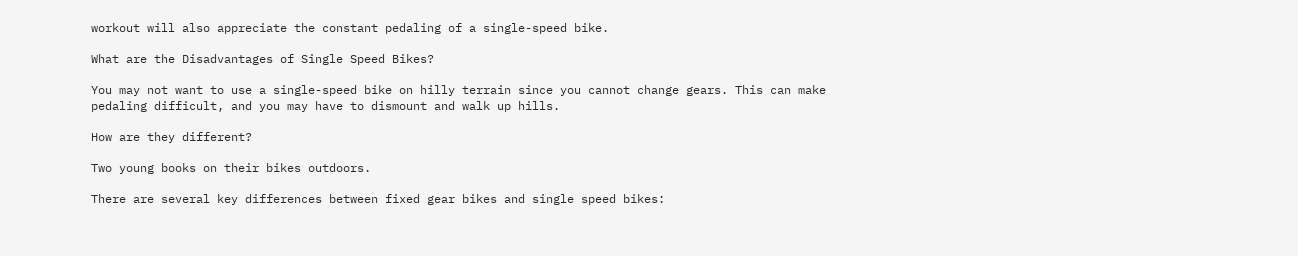workout will also appreciate the constant pedaling of a single-speed bike.

What are the Disadvantages of Single Speed Bikes?

You may not want to use a single-speed bike on hilly terrain since you cannot change gears. This can make pedaling difficult, and you may have to dismount and walk up hills.

How are they different?

Two young books on their bikes outdoors.

There are several key differences between fixed gear bikes and single speed bikes: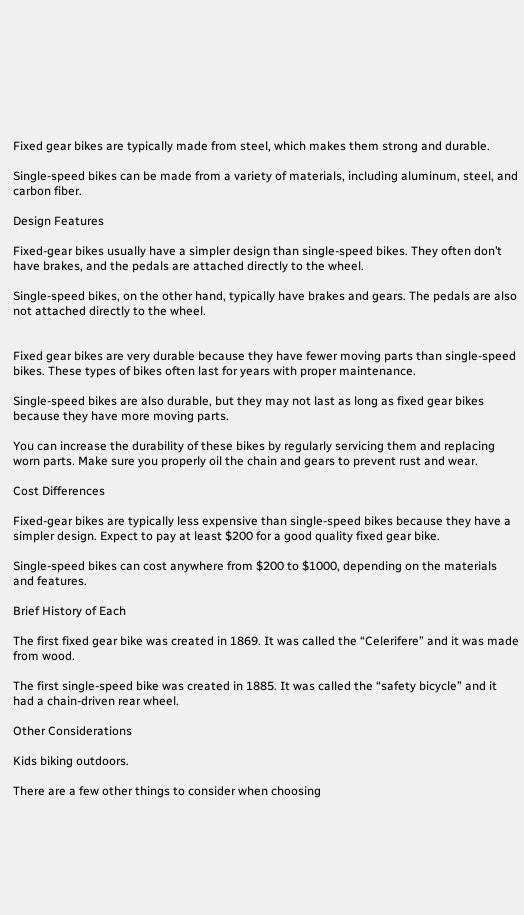Fixed gear bikes are typically made from steel, which makes them strong and durable.

Single-speed bikes can be made from a variety of materials, including aluminum, steel, and carbon fiber.

Design Features

Fixed-gear bikes usually have a simpler design than single-speed bikes. They often don’t have brakes, and the pedals are attached directly to the wheel.

Single-speed bikes, on the other hand, typically have brakes and gears. The pedals are also not attached directly to the wheel.


Fixed gear bikes are very durable because they have fewer moving parts than single-speed bikes. These types of bikes often last for years with proper maintenance.

Single-speed bikes are also durable, but they may not last as long as fixed gear bikes because they have more moving parts.

You can increase the durability of these bikes by regularly servicing them and replacing worn parts. Make sure you properly oil the chain and gears to prevent rust and wear.

Cost Differences

Fixed-gear bikes are typically less expensive than single-speed bikes because they have a simpler design. Expect to pay at least $200 for a good quality fixed gear bike.

Single-speed bikes can cost anywhere from $200 to $1000, depending on the materials and features.

Brief History of Each

The first fixed gear bike was created in 1869. It was called the “Celerifere” and it was made from wood.

The first single-speed bike was created in 1885. It was called the “safety bicycle” and it had a chain-driven rear wheel.

Other Considerations

Kids biking outdoors.

There are a few other things to consider when choosing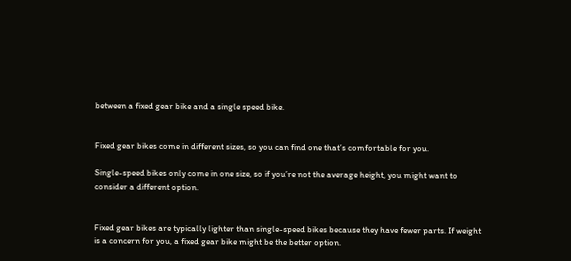between a fixed gear bike and a single speed bike.


Fixed gear bikes come in different sizes, so you can find one that’s comfortable for you.

Single-speed bikes only come in one size, so if you’re not the average height, you might want to consider a different option.


Fixed gear bikes are typically lighter than single-speed bikes because they have fewer parts. If weight is a concern for you, a fixed gear bike might be the better option.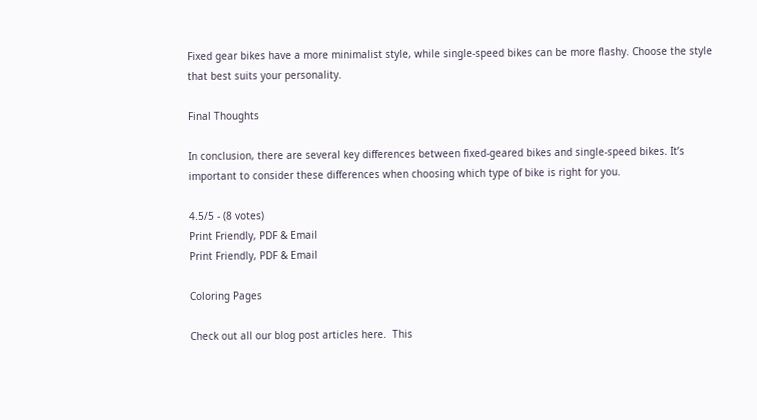Fixed gear bikes have a more minimalist style, while single-speed bikes can be more flashy. Choose the style that best suits your personality.

Final Thoughts

In conclusion, there are several key differences between fixed-geared bikes and single-speed bikes. It’s important to consider these differences when choosing which type of bike is right for you.

4.5/5 - (8 votes)
Print Friendly, PDF & Email
Print Friendly, PDF & Email

Coloring Pages

Check out all our blog post articles here.  This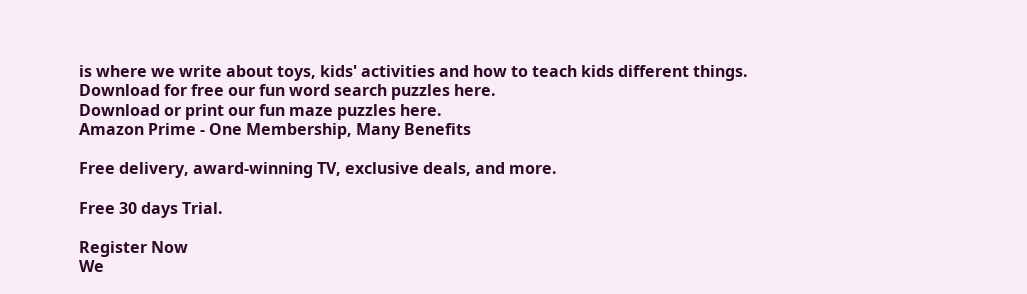is where we write about toys, kids' activities and how to teach kids different things.
Download for free our fun word search puzzles here.
Download or print our fun maze puzzles here.
Amazon Prime - One Membership, Many Benefits

Free delivery, award-winning TV, exclusive deals, and more.

Free 30 days Trial.

Register Now
We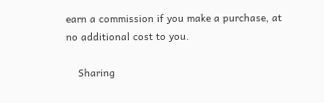earn a commission if you make a purchase, at no additional cost to you.

    Sharing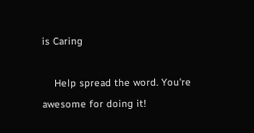is Caring

    Help spread the word. You're awesome for doing it!